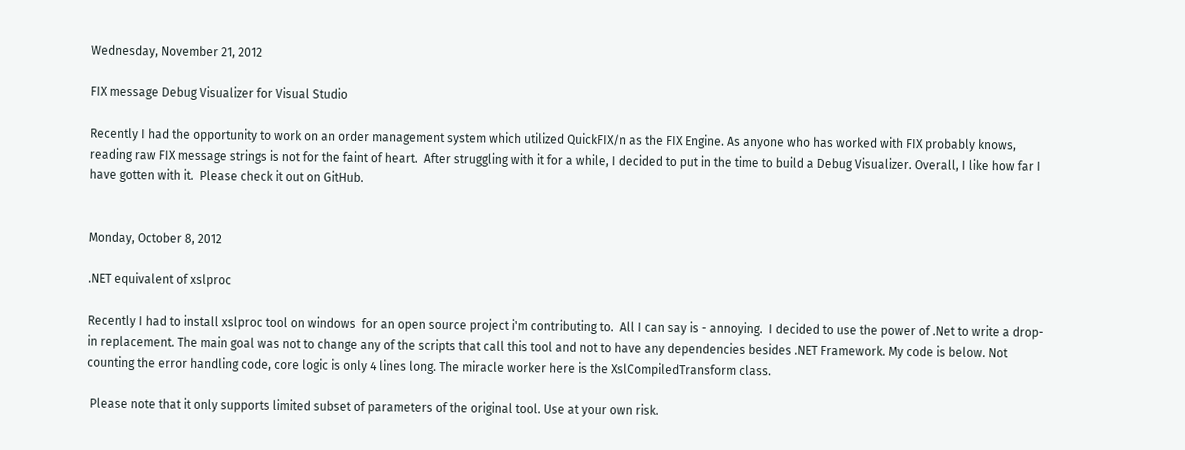Wednesday, November 21, 2012

FIX message Debug Visualizer for Visual Studio

Recently I had the opportunity to work on an order management system which utilized QuickFIX/n as the FIX Engine. As anyone who has worked with FIX probably knows, reading raw FIX message strings is not for the faint of heart.  After struggling with it for a while, I decided to put in the time to build a Debug Visualizer. Overall, I like how far I have gotten with it.  Please check it out on GitHub.


Monday, October 8, 2012

.NET equivalent of xslproc

Recently I had to install xslproc tool on windows  for an open source project i'm contributing to.  All I can say is - annoying.  I decided to use the power of .Net to write a drop-in replacement. The main goal was not to change any of the scripts that call this tool and not to have any dependencies besides .NET Framework. My code is below. Not counting the error handling code, core logic is only 4 lines long. The miracle worker here is the XslCompiledTransform class.

 Please note that it only supports limited subset of parameters of the original tool. Use at your own risk.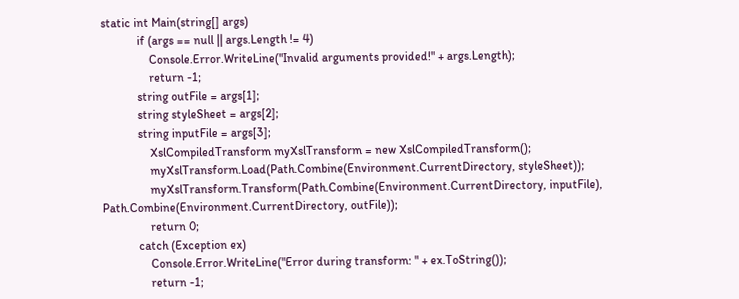static int Main(string[] args)
            if (args == null || args.Length != 4)
                Console.Error.WriteLine("Invalid arguments provided!" + args.Length);
                return -1;
            string outFile = args[1];
            string styleSheet = args[2];
            string inputFile = args[3];
                XslCompiledTransform myXslTransform = new XslCompiledTransform();
                myXslTransform.Load(Path.Combine(Environment.CurrentDirectory, styleSheet));
                myXslTransform.Transform(Path.Combine(Environment.CurrentDirectory, inputFile), Path.Combine(Environment.CurrentDirectory, outFile));
                return 0;
            catch (Exception ex)
                Console.Error.WriteLine("Error during transform: " + ex.ToString());
                return -1;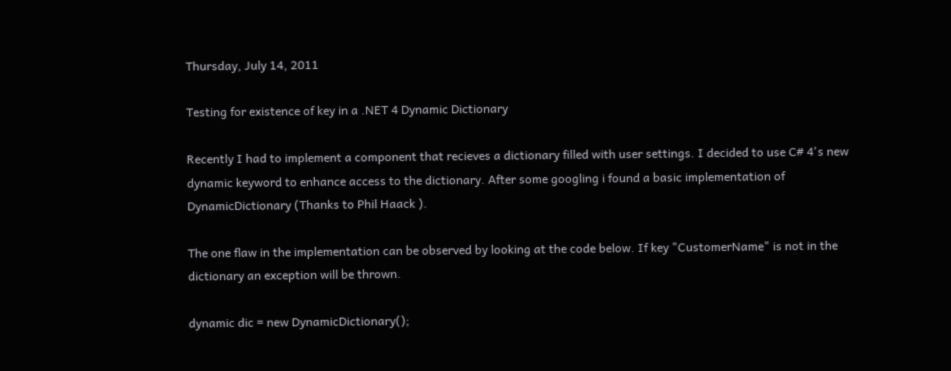Thursday, July 14, 2011

Testing for existence of key in a .NET 4 Dynamic Dictionary

Recently I had to implement a component that recieves a dictionary filled with user settings. I decided to use C# 4's new dynamic keyword to enhance access to the dictionary. After some googling i found a basic implementation of DynamicDictionary (Thanks to Phil Haack ).

The one flaw in the implementation can be observed by looking at the code below. If key "CustomerName" is not in the dictionary an exception will be thrown.

dynamic dic = new DynamicDictionary();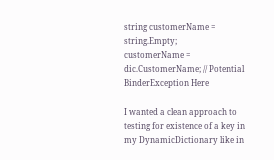string customerName = string.Empty;
customerName = dic.CustomerName; // Potential BinderException Here

I wanted a clean approach to testing for existence of a key in my DynamicDictionary like in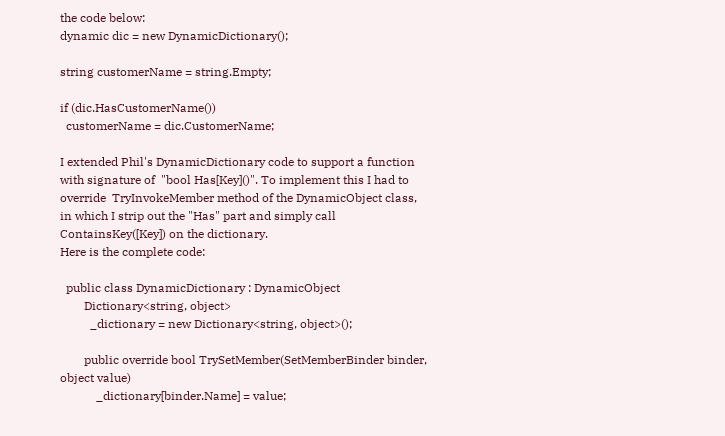the code below:
dynamic dic = new DynamicDictionary();

string customerName = string.Empty;

if (dic.HasCustomerName())
  customerName = dic.CustomerName;

I extended Phil's DynamicDictionary code to support a function with signature of  "bool Has[Key]()". To implement this I had to override  TryInvokeMember method of the DynamicObject class, in which I strip out the "Has" part and simply call ContainsKey([Key]) on the dictionary.
Here is the complete code:

  public class DynamicDictionary : DynamicObject
        Dictionary<string, object>
          _dictionary = new Dictionary<string, object>();

        public override bool TrySetMember(SetMemberBinder binder, object value)
            _dictionary[binder.Name] = value;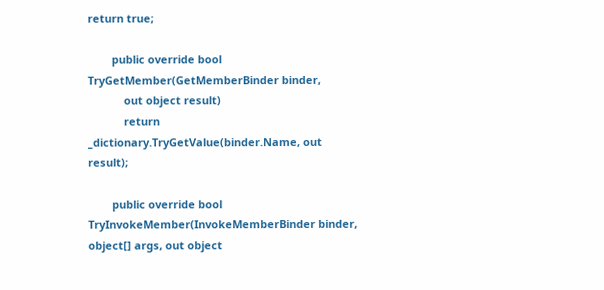return true;

        public override bool TryGetMember(GetMemberBinder binder,
            out object result)
            return _dictionary.TryGetValue(binder.Name, out result);

        public override bool TryInvokeMember(InvokeMemberBinder binder, object[] args, out object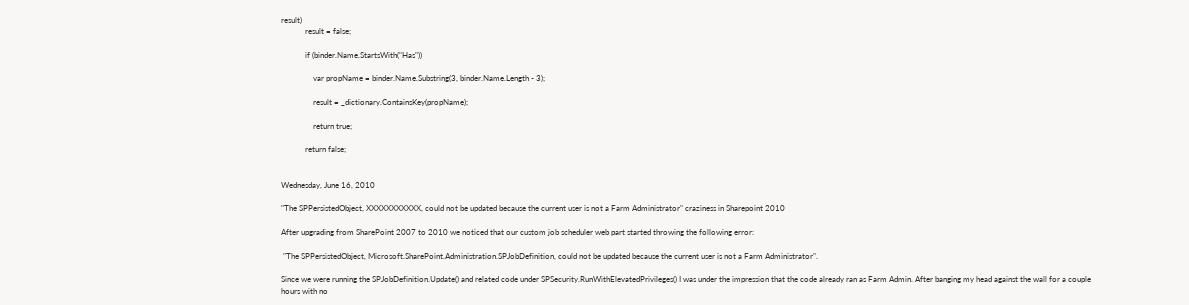result)
            result = false;

            if (binder.Name.StartsWith("Has"))

                var propName = binder.Name.Substring(3, binder.Name.Length - 3);

                result = _dictionary.ContainsKey(propName);

                return true;

            return false;


Wednesday, June 16, 2010

"The SPPersistedObject, XXXXXXXXXXX, could not be updated because the current user is not a Farm Administrator" craziness in Sharepoint 2010

After upgrading from SharePoint 2007 to 2010 we noticed that our custom job scheduler web part started throwing the following error:

 "The SPPersistedObject, Microsoft.SharePoint.Administration.SPJobDefinition, could not be updated because the current user is not a Farm Administrator".

Since we were running the SPJobDefinition.Update() and related code under SPSecurity.RunWithElevatedPrivileges() I was under the impression that the code already ran as Farm Admin. After banging my head against the wall for a couple hours with no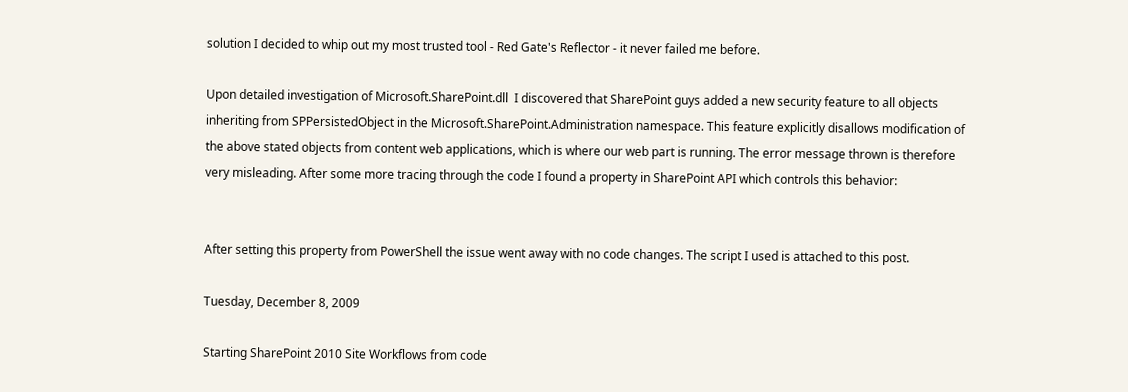solution I decided to whip out my most trusted tool - Red Gate's Reflector - it never failed me before.

Upon detailed investigation of Microsoft.SharePoint.dll  I discovered that SharePoint guys added a new security feature to all objects inheriting from SPPersistedObject in the Microsoft.SharePoint.Administration namespace. This feature explicitly disallows modification of the above stated objects from content web applications, which is where our web part is running. The error message thrown is therefore very misleading. After some more tracing through the code I found a property in SharePoint API which controls this behavior:


After setting this property from PowerShell the issue went away with no code changes. The script I used is attached to this post.

Tuesday, December 8, 2009

Starting SharePoint 2010 Site Workflows from code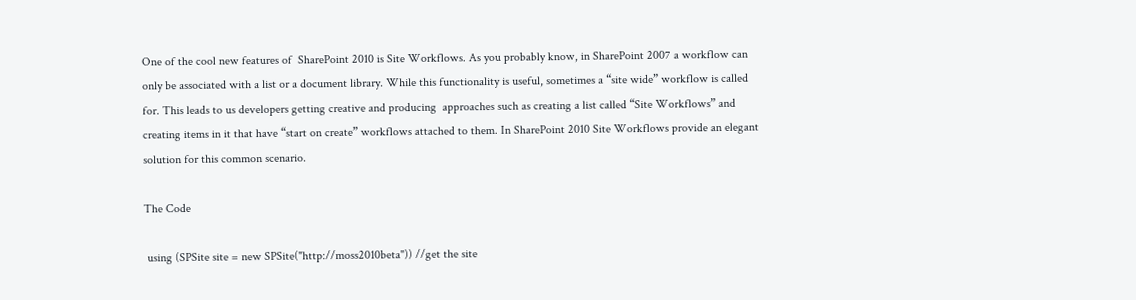One of the cool new features of  SharePoint 2010 is Site Workflows. As you probably know, in SharePoint 2007 a workflow can only be associated with a list or a document library. While this functionality is useful, sometimes a “site wide” workflow is called for. This leads to us developers getting creative and producing  approaches such as creating a list called “Site Workflows” and creating items in it that have “start on create” workflows attached to them. In SharePoint 2010 Site Workflows provide an elegant solution for this common scenario.

The Code

 using (SPSite site = new SPSite("http://moss2010beta")) //get the site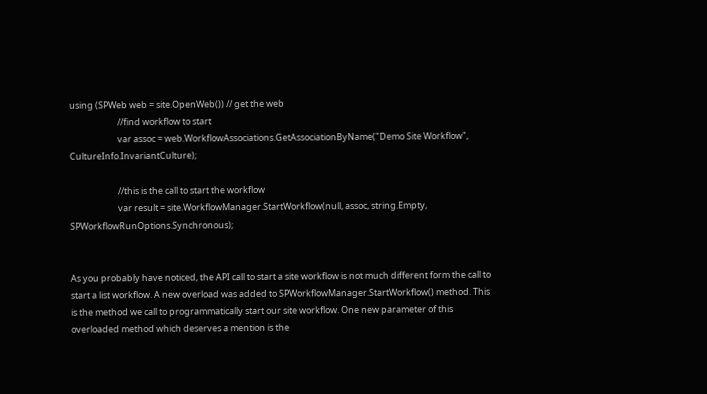using (SPWeb web = site.OpenWeb()) // get the web
                        //find workflow to start
                        var assoc = web.WorkflowAssociations.GetAssociationByName("Demo Site Workflow", CultureInfo.InvariantCulture);

                        //this is the call to start the workflow
                        var result = site.WorkflowManager.StartWorkflow(null, assoc, string.Empty, SPWorkflowRunOptions.Synchronous);


As you probably have noticed, the API call to start a site workflow is not much different form the call to start a list workflow. A new overload was added to SPWorkflowManager.StartWorkflow() method. This is the method we call to programmatically start our site workflow. One new parameter of this overloaded method which deserves a mention is the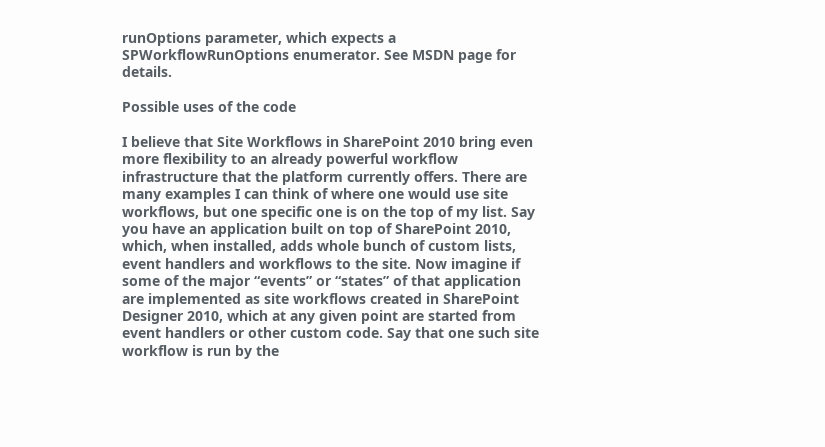runOptions parameter, which expects a SPWorkflowRunOptions enumerator. See MSDN page for details.

Possible uses of the code

I believe that Site Workflows in SharePoint 2010 bring even more flexibility to an already powerful workflow infrastructure that the platform currently offers. There are many examples I can think of where one would use site workflows, but one specific one is on the top of my list. Say you have an application built on top of SharePoint 2010, which, when installed, adds whole bunch of custom lists, event handlers and workflows to the site. Now imagine if some of the major “events” or “states” of that application are implemented as site workflows created in SharePoint Designer 2010, which at any given point are started from event handlers or other custom code. Say that one such site workflow is run by the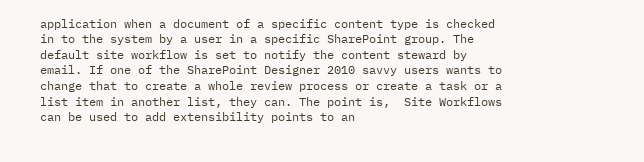application when a document of a specific content type is checked in to the system by a user in a specific SharePoint group. The default site workflow is set to notify the content steward by email. If one of the SharePoint Designer 2010 savvy users wants to change that to create a whole review process or create a task or a list item in another list, they can. The point is,  Site Workflows can be used to add extensibility points to an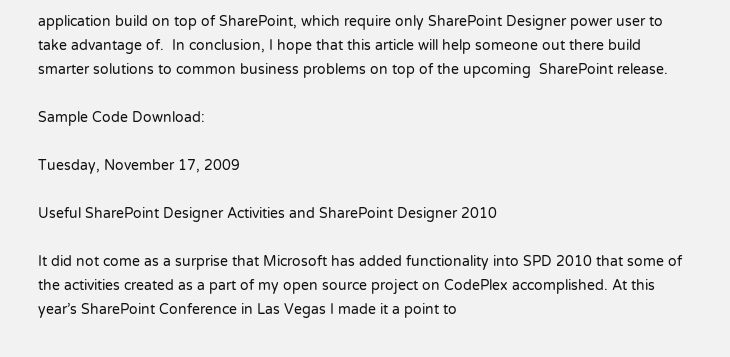application build on top of SharePoint, which require only SharePoint Designer power user to take advantage of.  In conclusion, I hope that this article will help someone out there build smarter solutions to common business problems on top of the upcoming  SharePoint release.

Sample Code Download:

Tuesday, November 17, 2009

Useful SharePoint Designer Activities and SharePoint Designer 2010

It did not come as a surprise that Microsoft has added functionality into SPD 2010 that some of the activities created as a part of my open source project on CodePlex accomplished. At this year’s SharePoint Conference in Las Vegas I made it a point to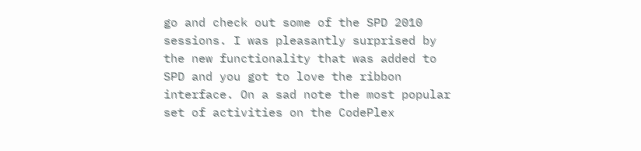go and check out some of the SPD 2010 sessions. I was pleasantly surprised by the new functionality that was added to SPD and you got to love the ribbon interface. On a sad note the most popular set of activities on the CodePlex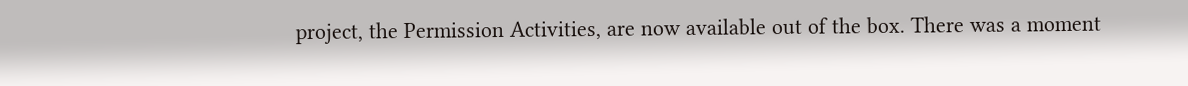project, the Permission Activities, are now available out of the box. There was a moment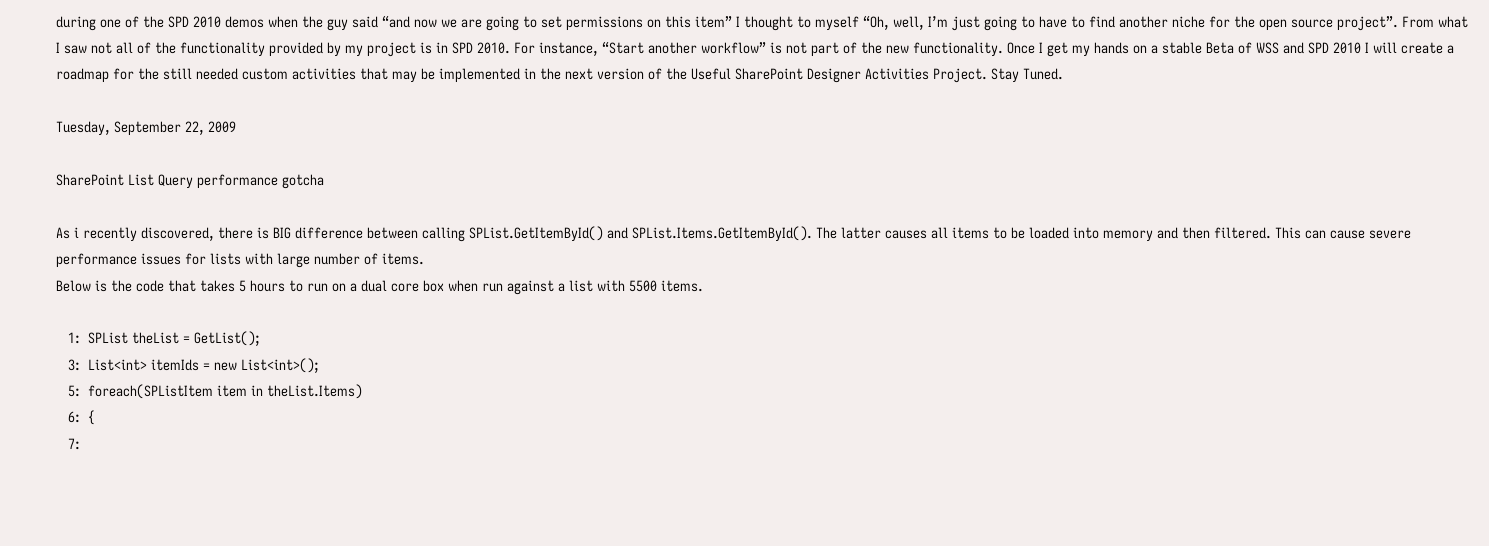during one of the SPD 2010 demos when the guy said “and now we are going to set permissions on this item” I thought to myself “Oh, well, I’m just going to have to find another niche for the open source project”. From what I saw not all of the functionality provided by my project is in SPD 2010. For instance, “Start another workflow” is not part of the new functionality. Once I get my hands on a stable Beta of WSS and SPD 2010 I will create a roadmap for the still needed custom activities that may be implemented in the next version of the Useful SharePoint Designer Activities Project. Stay Tuned.

Tuesday, September 22, 2009

SharePoint List Query performance gotcha

As i recently discovered, there is BIG difference between calling SPList.GetItemById() and SPList.Items.GetItemById(). The latter causes all items to be loaded into memory and then filtered. This can cause severe performance issues for lists with large number of items.
Below is the code that takes 5 hours to run on a dual core box when run against a list with 5500 items.

   1:  SPList theList = GetList();
   3:  List<int> itemIds = new List<int>();
   5:  foreach(SPListItem item in theList.Items)
   6:  {
   7: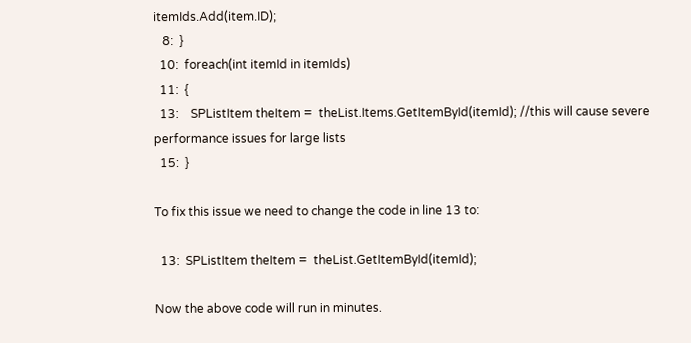itemIds.Add(item.ID);
   8:  }
  10:  foreach(int itemId in itemIds)
  11:  {
  13:    SPListItem theItem =  theList.Items.GetItemById(itemId); //this will cause severe performance issues for large lists
  15:  }

To fix this issue we need to change the code in line 13 to:

  13:  SPListItem theItem =  theList.GetItemById(itemId);

Now the above code will run in minutes.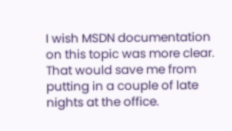I wish MSDN documentation on this topic was more clear. That would save me from putting in a couple of late nights at the office.